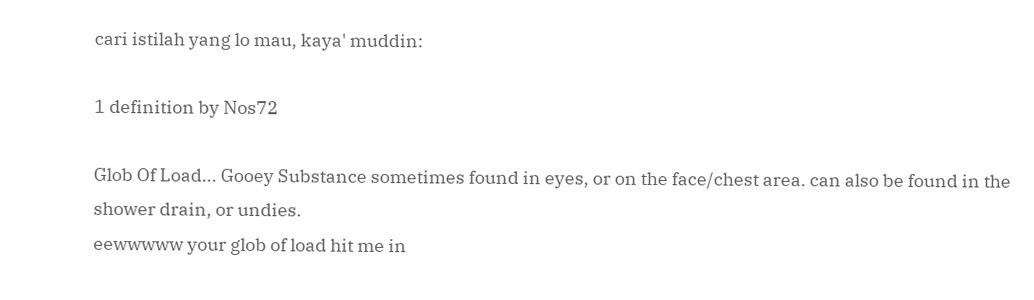cari istilah yang lo mau, kaya' muddin:

1 definition by Nos72

Glob Of Load... Gooey Substance sometimes found in eyes, or on the face/chest area. can also be found in the shower drain, or undies.
eewwwww your glob of load hit me in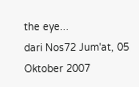the eye...
dari Nos72 Jum'at, 05 Oktober 2007